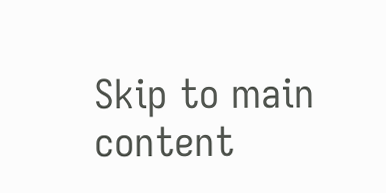Skip to main content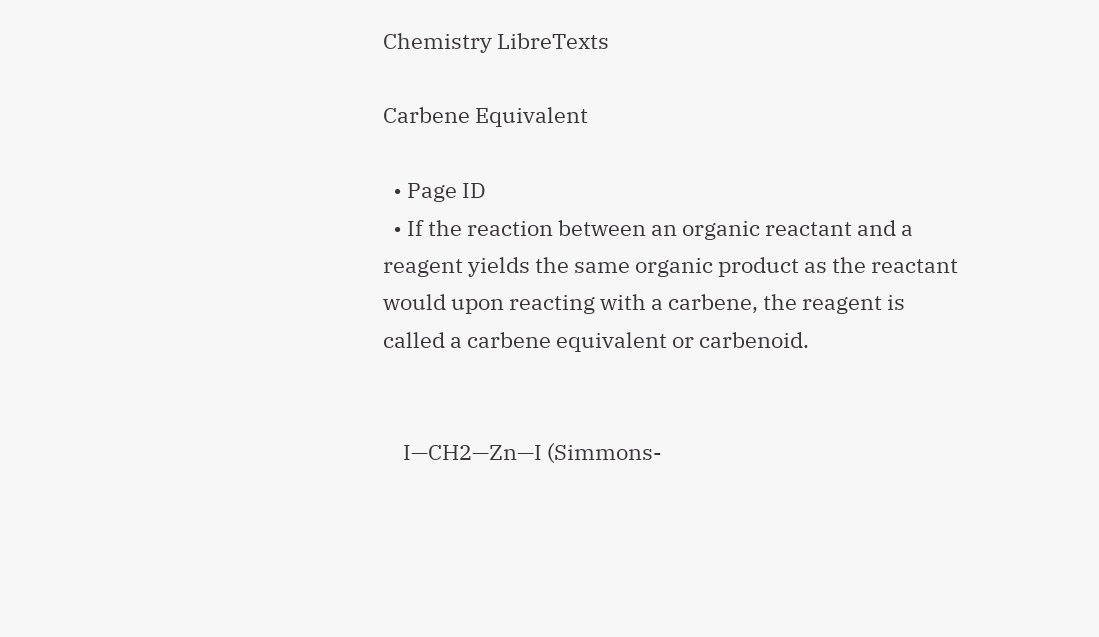Chemistry LibreTexts

Carbene Equivalent

  • Page ID
  • If the reaction between an organic reactant and a reagent yields the same organic product as the reactant would upon reacting with a carbene, the reagent is called a carbene equivalent or carbenoid.


    I—CH2—Zn—I (Simmons-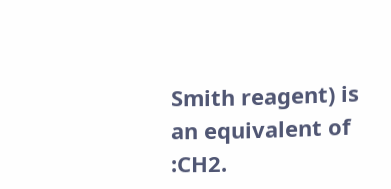Smith reagent) is an equivalent of :CH2.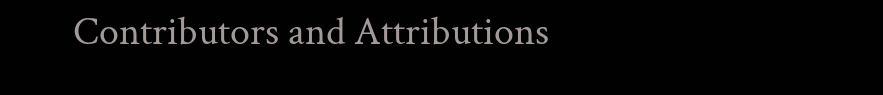Contributors and Attributions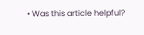• Was this article helpful?